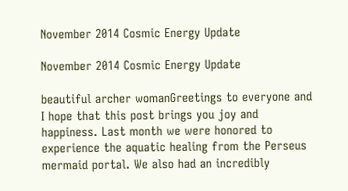November 2014 Cosmic Energy Update

November 2014 Cosmic Energy Update

beautiful archer womanGreetings to everyone and I hope that this post brings you joy and happiness. Last month we were honored to experience the aquatic healing from the Perseus mermaid portal. We also had an incredibly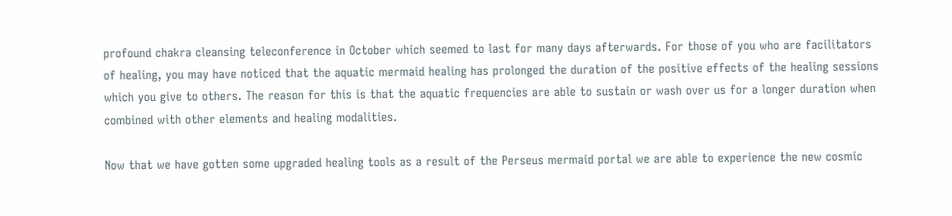profound chakra cleansing teleconference in October which seemed to last for many days afterwards. For those of you who are facilitators of healing, you may have noticed that the aquatic mermaid healing has prolonged the duration of the positive effects of the healing sessions which you give to others. The reason for this is that the aquatic frequencies are able to sustain or wash over us for a longer duration when combined with other elements and healing modalities.

Now that we have gotten some upgraded healing tools as a result of the Perseus mermaid portal we are able to experience the new cosmic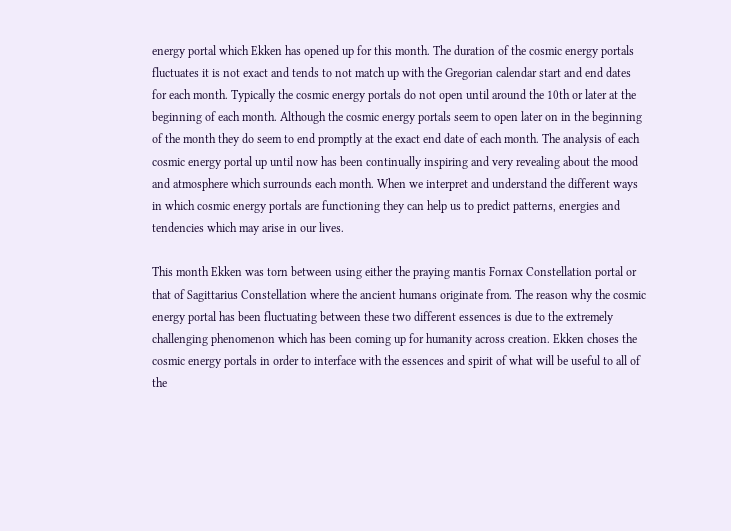energy portal which Ekken has opened up for this month. The duration of the cosmic energy portals fluctuates it is not exact and tends to not match up with the Gregorian calendar start and end dates for each month. Typically the cosmic energy portals do not open until around the 10th or later at the beginning of each month. Although the cosmic energy portals seem to open later on in the beginning of the month they do seem to end promptly at the exact end date of each month. The analysis of each cosmic energy portal up until now has been continually inspiring and very revealing about the mood and atmosphere which surrounds each month. When we interpret and understand the different ways in which cosmic energy portals are functioning they can help us to predict patterns, energies and tendencies which may arise in our lives.

This month Ekken was torn between using either the praying mantis Fornax Constellation portal or that of Sagittarius Constellation where the ancient humans originate from. The reason why the cosmic energy portal has been fluctuating between these two different essences is due to the extremely challenging phenomenon which has been coming up for humanity across creation. Ekken choses the cosmic energy portals in order to interface with the essences and spirit of what will be useful to all of the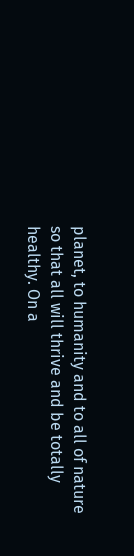planet, to humanity and to all of nature so that all will thrive and be totally healthy. On a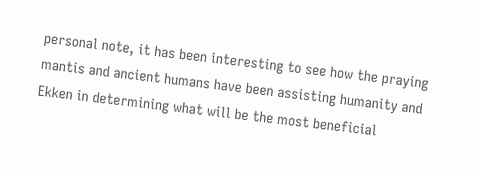personal note, it has been interesting to see how the praying mantis and ancient humans have been assisting humanity and Ekken in determining what will be the most beneficial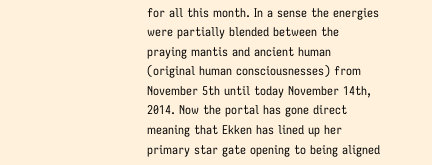for all this month. In a sense the energies were partially blended between the praying mantis and ancient human (original human consciousnesses) from November 5th until today November 14th, 2014. Now the portal has gone direct meaning that Ekken has lined up her primary star gate opening to being aligned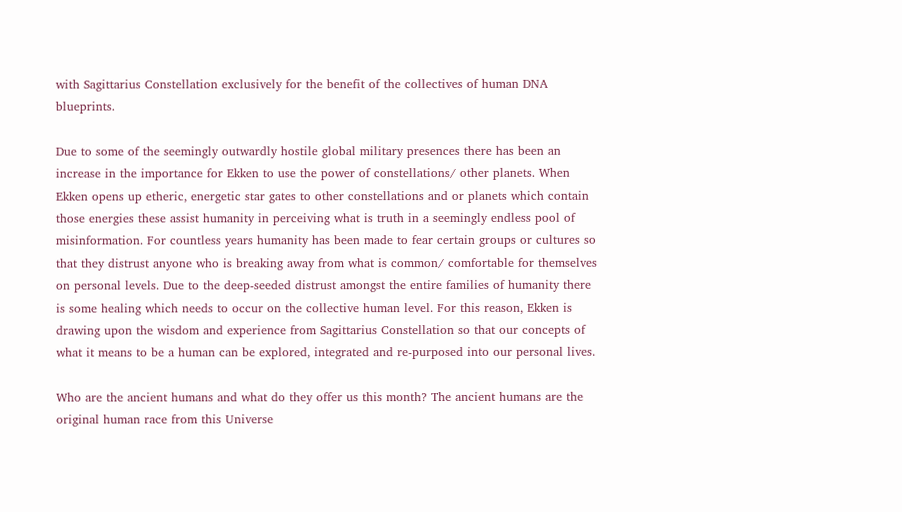with Sagittarius Constellation exclusively for the benefit of the collectives of human DNA blueprints.

Due to some of the seemingly outwardly hostile global military presences there has been an increase in the importance for Ekken to use the power of constellations/ other planets. When Ekken opens up etheric, energetic star gates to other constellations and or planets which contain those energies these assist humanity in perceiving what is truth in a seemingly endless pool of misinformation. For countless years humanity has been made to fear certain groups or cultures so that they distrust anyone who is breaking away from what is common/ comfortable for themselves on personal levels. Due to the deep-seeded distrust amongst the entire families of humanity there is some healing which needs to occur on the collective human level. For this reason, Ekken is drawing upon the wisdom and experience from Sagittarius Constellation so that our concepts of what it means to be a human can be explored, integrated and re-purposed into our personal lives.

Who are the ancient humans and what do they offer us this month? The ancient humans are the original human race from this Universe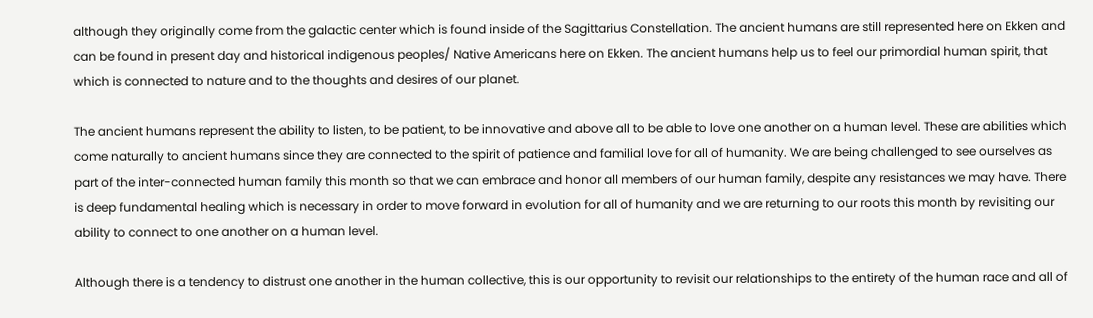although they originally come from the galactic center which is found inside of the Sagittarius Constellation. The ancient humans are still represented here on Ekken and can be found in present day and historical indigenous peoples/ Native Americans here on Ekken. The ancient humans help us to feel our primordial human spirit, that which is connected to nature and to the thoughts and desires of our planet.

The ancient humans represent the ability to listen, to be patient, to be innovative and above all to be able to love one another on a human level. These are abilities which come naturally to ancient humans since they are connected to the spirit of patience and familial love for all of humanity. We are being challenged to see ourselves as part of the inter-connected human family this month so that we can embrace and honor all members of our human family, despite any resistances we may have. There is deep fundamental healing which is necessary in order to move forward in evolution for all of humanity and we are returning to our roots this month by revisiting our ability to connect to one another on a human level.

Although there is a tendency to distrust one another in the human collective, this is our opportunity to revisit our relationships to the entirety of the human race and all of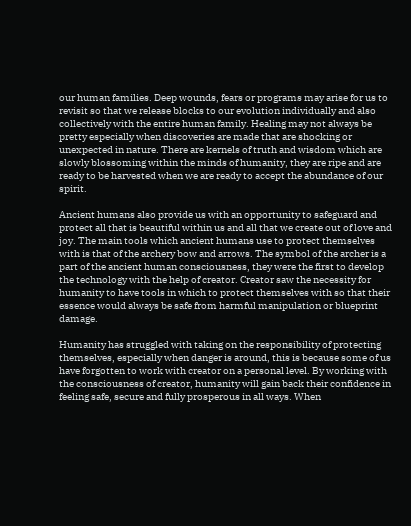our human families. Deep wounds, fears or programs may arise for us to revisit so that we release blocks to our evolution individually and also collectively with the entire human family. Healing may not always be pretty especially when discoveries are made that are shocking or unexpected in nature. There are kernels of truth and wisdom which are slowly blossoming within the minds of humanity, they are ripe and are ready to be harvested when we are ready to accept the abundance of our spirit.

Ancient humans also provide us with an opportunity to safeguard and protect all that is beautiful within us and all that we create out of love and joy. The main tools which ancient humans use to protect themselves with is that of the archery bow and arrows. The symbol of the archer is a part of the ancient human consciousness, they were the first to develop the technology with the help of creator. Creator saw the necessity for humanity to have tools in which to protect themselves with so that their essence would always be safe from harmful manipulation or blueprint damage.

Humanity has struggled with taking on the responsibility of protecting themselves, especially when danger is around, this is because some of us have forgotten to work with creator on a personal level. By working with the consciousness of creator, humanity will gain back their confidence in feeling safe, secure and fully prosperous in all ways. When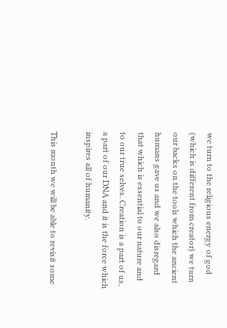we turn to the religious energy of god (which is different from creator) we turn our backs on the tools which the ancient humans gave us and we also disregard that which is essential to our nature and to our true selves. Creation is a part of us, a part of our DNA and it is the force which inspires all of humanity.

This month we will be able to revisit some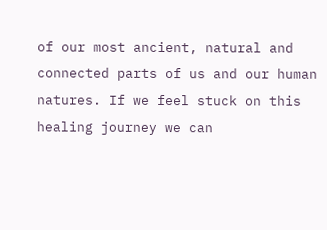of our most ancient, natural and connected parts of us and our human natures. If we feel stuck on this healing journey we can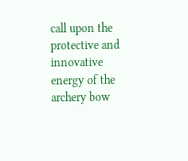call upon the protective and innovative energy of the archery bow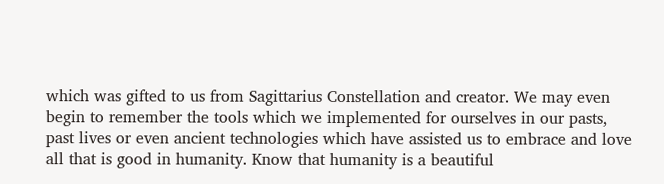which was gifted to us from Sagittarius Constellation and creator. We may even begin to remember the tools which we implemented for ourselves in our pasts, past lives or even ancient technologies which have assisted us to embrace and love all that is good in humanity. Know that humanity is a beautiful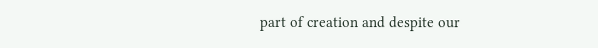part of creation and despite our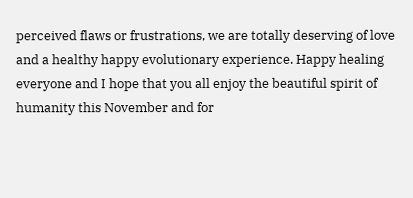perceived flaws or frustrations, we are totally deserving of love and a healthy happy evolutionary experience. Happy healing everyone and I hope that you all enjoy the beautiful spirit of humanity this November and for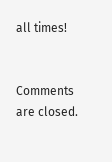all times!


Comments are closed.